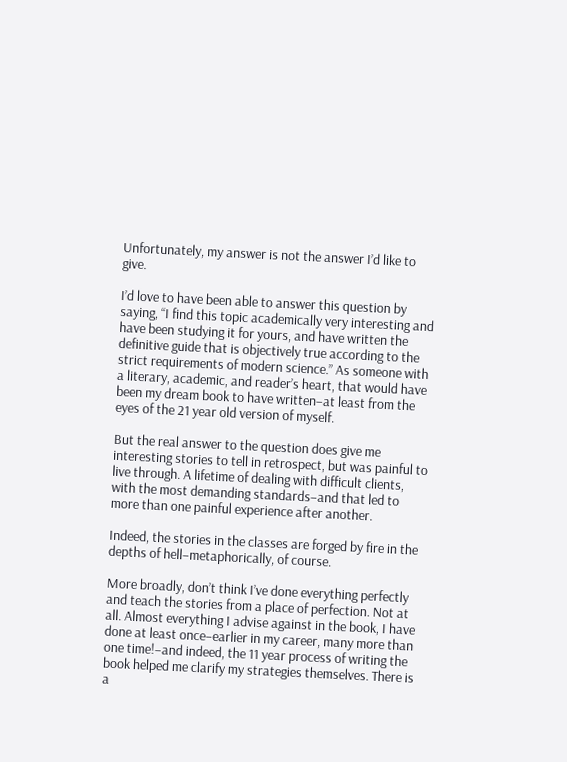Unfortunately, my answer is not the answer I’d like to give.

I’d love to have been able to answer this question by saying, “I find this topic academically very interesting and have been studying it for yours, and have written the definitive guide that is objectively true according to the strict requirements of modern science.” As someone with a literary, academic, and reader’s heart, that would have been my dream book to have written–at least from the eyes of the 21 year old version of myself.

But the real answer to the question does give me interesting stories to tell in retrospect, but was painful to live through. A lifetime of dealing with difficult clients, with the most demanding standards–and that led to more than one painful experience after another.

Indeed, the stories in the classes are forged by fire in the depths of hell–metaphorically, of course.

More broadly, don’t think I’ve done everything perfectly and teach the stories from a place of perfection. Not at all. Almost everything I advise against in the book, I have done at least once–earlier in my career, many more than one time!–and indeed, the 11 year process of writing the book helped me clarify my strategies themselves. There is a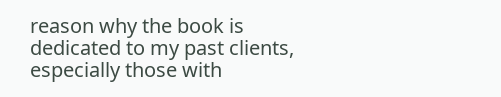reason why the book is dedicated to my past clients, especially those with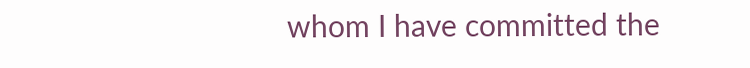whom I have committed the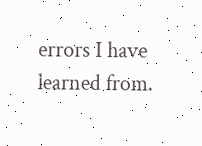errors I have learned from.